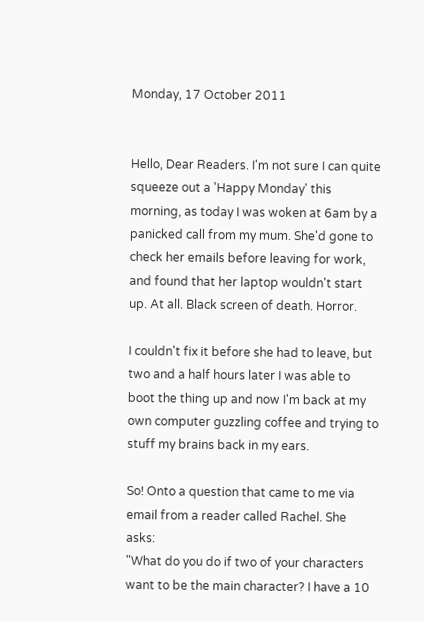Monday, 17 October 2011


Hello, Dear Readers. I'm not sure I can quite squeeze out a 'Happy Monday' this morning, as today I was woken at 6am by a panicked call from my mum. She'd gone to check her emails before leaving for work, and found that her laptop wouldn't start up. At all. Black screen of death. Horror.

I couldn't fix it before she had to leave, but two and a half hours later I was able to boot the thing up and now I'm back at my own computer guzzling coffee and trying to stuff my brains back in my ears.

So! Onto a question that came to me via email from a reader called Rachel. She asks:
"What do you do if two of your characters want to be the main character? I have a 10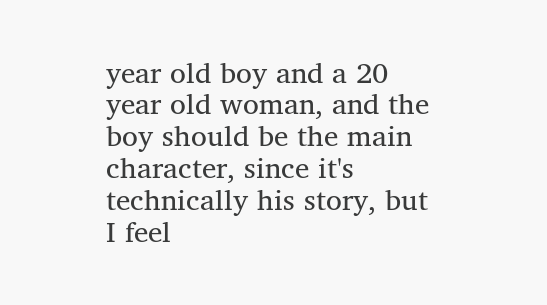year old boy and a 20 year old woman, and the boy should be the main character, since it's technically his story, but I feel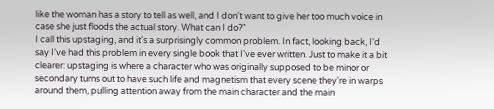like the woman has a story to tell as well, and I don't want to give her too much voice in case she just floods the actual story. What can I do?"
I call this upstaging, and it's a surprisingly common problem. In fact, looking back, I'd say I've had this problem in every single book that I've ever written. Just to make it a bit clearer: upstaging is where a character who was originally supposed to be minor or secondary turns out to have such life and magnetism that every scene they're in warps around them, pulling attention away from the main character and the main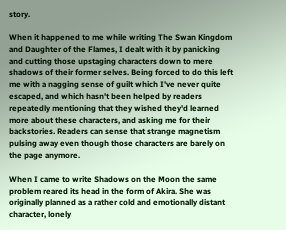story.

When it happened to me while writing The Swan Kingdom and Daughter of the Flames, I dealt with it by panicking and cutting those upstaging characters down to mere shadows of their former selves. Being forced to do this left me with a nagging sense of guilt which I've never quite escaped, and which hasn't been helped by readers repeatedly mentioning that they wished they'd learned more about these characters, and asking me for their backstories. Readers can sense that strange magnetism pulsing away even though those characters are barely on the page anymore.

When I came to write Shadows on the Moon the same problem reared its head in the form of Akira. She was originally planned as a rather cold and emotionally distant character, lonely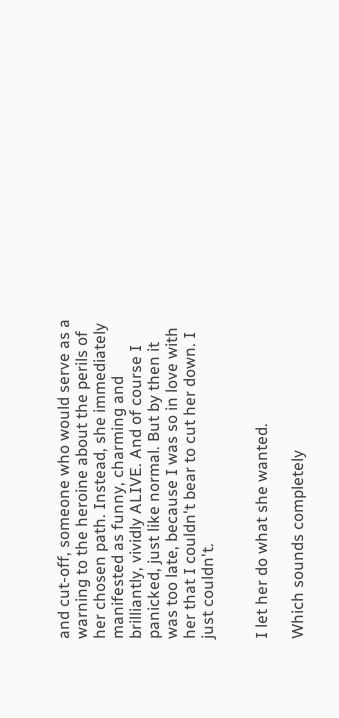and cut-off, someone who would serve as a warning to the heroine about the perils of her chosen path. Instead, she immediately manifested as funny, charming and brilliantly, vividly ALIVE. And of course I panicked, just like normal. But by then it was too late, because I was so in love with her that I couldn't bear to cut her down. I just couldn't.


I let her do what she wanted.

Which sounds completely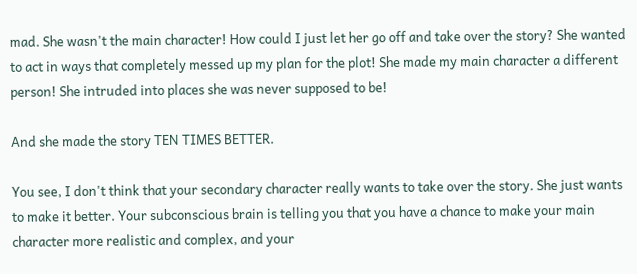mad. She wasn't the main character! How could I just let her go off and take over the story? She wanted to act in ways that completely messed up my plan for the plot! She made my main character a different person! She intruded into places she was never supposed to be!

And she made the story TEN TIMES BETTER.

You see, I don't think that your secondary character really wants to take over the story. She just wants to make it better. Your subconscious brain is telling you that you have a chance to make your main character more realistic and complex, and your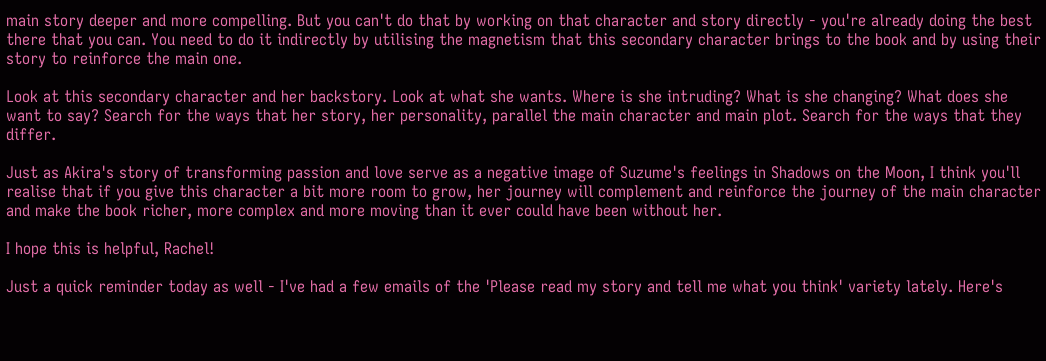main story deeper and more compelling. But you can't do that by working on that character and story directly - you're already doing the best there that you can. You need to do it indirectly by utilising the magnetism that this secondary character brings to the book and by using their story to reinforce the main one.

Look at this secondary character and her backstory. Look at what she wants. Where is she intruding? What is she changing? What does she want to say? Search for the ways that her story, her personality, parallel the main character and main plot. Search for the ways that they differ.

Just as Akira's story of transforming passion and love serve as a negative image of Suzume's feelings in Shadows on the Moon, I think you'll realise that if you give this character a bit more room to grow, her journey will complement and reinforce the journey of the main character and make the book richer, more complex and more moving than it ever could have been without her.

I hope this is helpful, Rachel!

Just a quick reminder today as well - I've had a few emails of the 'Please read my story and tell me what you think' variety lately. Here's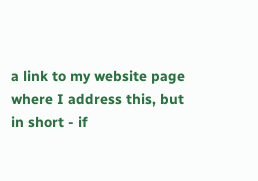a link to my website page where I address this, but in short - if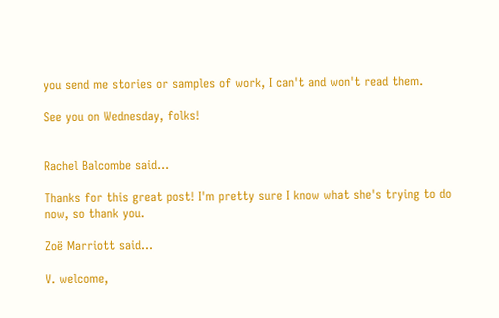you send me stories or samples of work, I can't and won't read them.

See you on Wednesday, folks!


Rachel Balcombe said...

Thanks for this great post! I'm pretty sure I know what she's trying to do now, so thank you.

Zoë Marriott said...

V. welcome,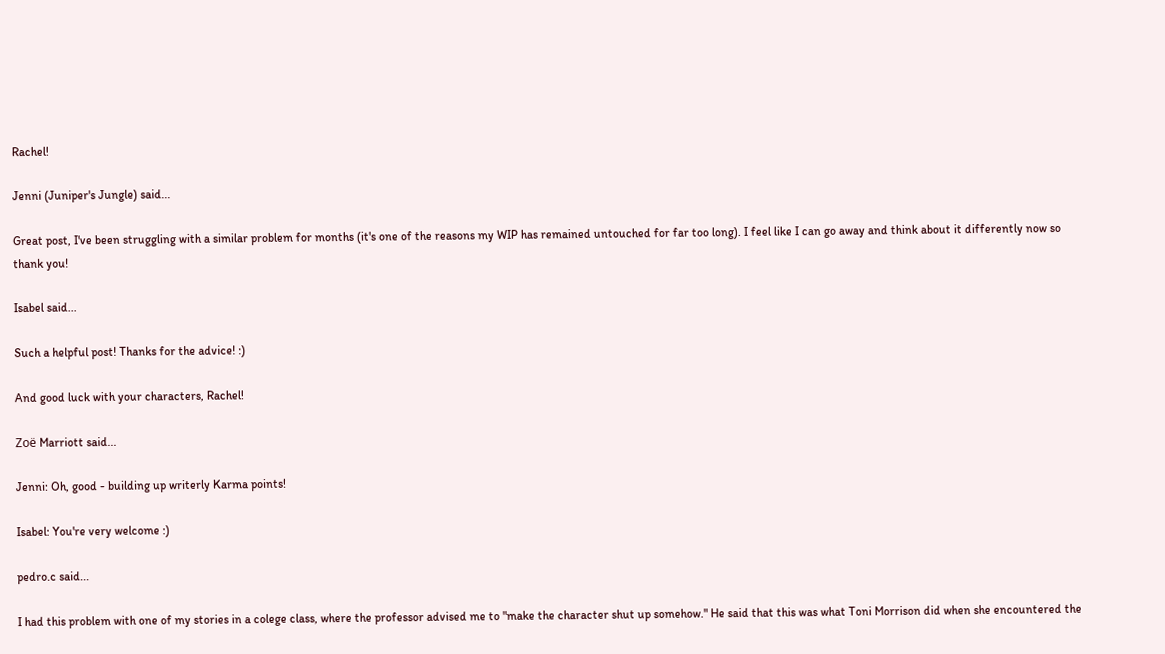Rachel!

Jenni (Juniper's Jungle) said...

Great post, I've been struggling with a similar problem for months (it's one of the reasons my WIP has remained untouched for far too long). I feel like I can go away and think about it differently now so thank you!

Isabel said...

Such a helpful post! Thanks for the advice! :)

And good luck with your characters, Rachel!

Zoë Marriott said...

Jenni: Oh, good - building up writerly Karma points!

Isabel: You're very welcome :)

pedro.c said...

I had this problem with one of my stories in a colege class, where the professor advised me to "make the character shut up somehow." He said that this was what Toni Morrison did when she encountered the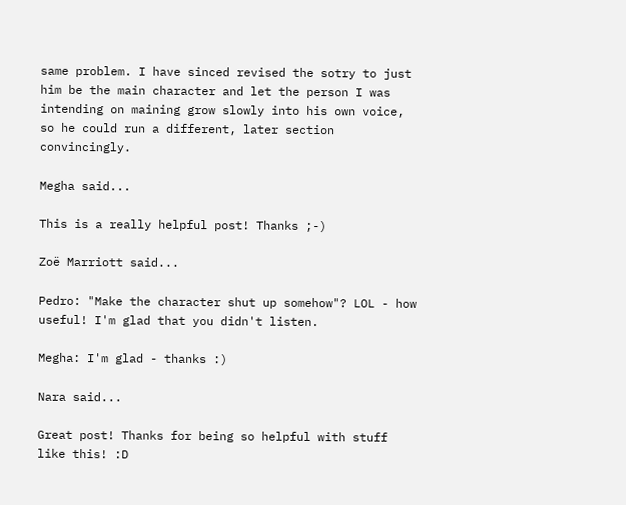same problem. I have sinced revised the sotry to just him be the main character and let the person I was intending on maining grow slowly into his own voice, so he could run a different, later section convincingly.

Megha said...

This is a really helpful post! Thanks ;-)

Zoë Marriott said...

Pedro: "Make the character shut up somehow"? LOL - how useful! I'm glad that you didn't listen.

Megha: I'm glad - thanks :)

Nara said...

Great post! Thanks for being so helpful with stuff like this! :D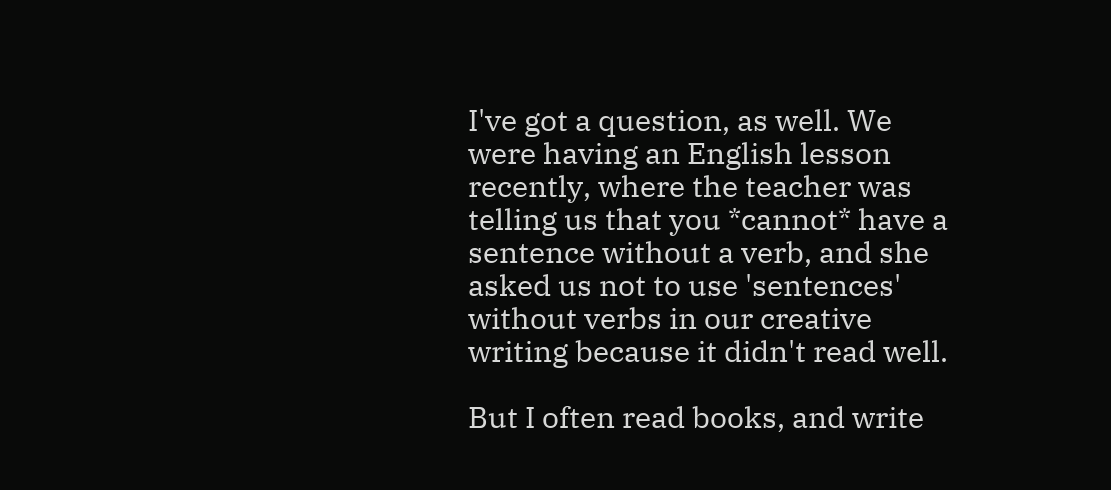I've got a question, as well. We were having an English lesson recently, where the teacher was telling us that you *cannot* have a sentence without a verb, and she asked us not to use 'sentences' without verbs in our creative writing because it didn't read well.

But I often read books, and write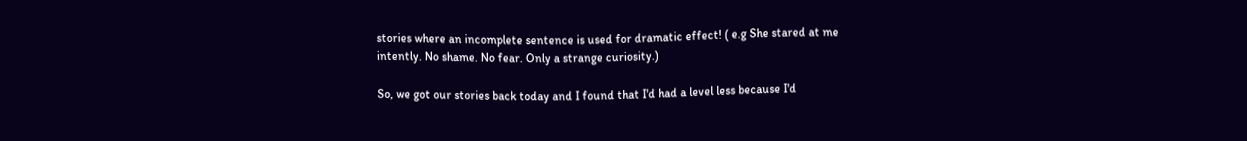stories where an incomplete sentence is used for dramatic effect! ( e.g She stared at me intently. No shame. No fear. Only a strange curiosity.)

So, we got our stories back today and I found that I'd had a level less because I'd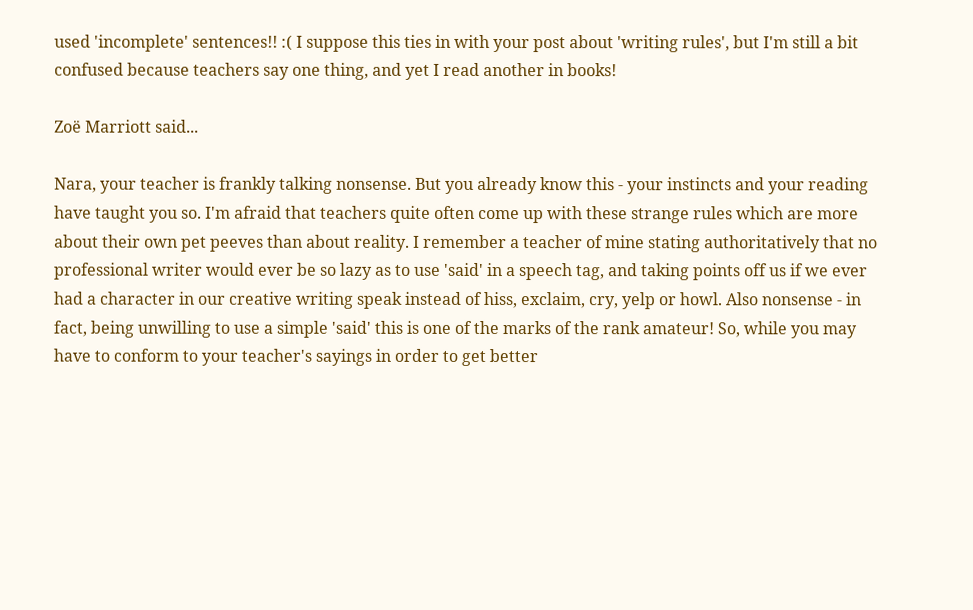used 'incomplete' sentences!! :( I suppose this ties in with your post about 'writing rules', but I'm still a bit confused because teachers say one thing, and yet I read another in books!

Zoë Marriott said...

Nara, your teacher is frankly talking nonsense. But you already know this - your instincts and your reading have taught you so. I'm afraid that teachers quite often come up with these strange rules which are more about their own pet peeves than about reality. I remember a teacher of mine stating authoritatively that no professional writer would ever be so lazy as to use 'said' in a speech tag, and taking points off us if we ever had a character in our creative writing speak instead of hiss, exclaim, cry, yelp or howl. Also nonsense - in fact, being unwilling to use a simple 'said' this is one of the marks of the rank amateur! So, while you may have to conform to your teacher's sayings in order to get better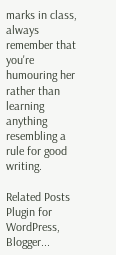marks in class, always remember that you're humouring her rather than learning anything resembling a rule for good writing.

Related Posts Plugin for WordPress, Blogger...